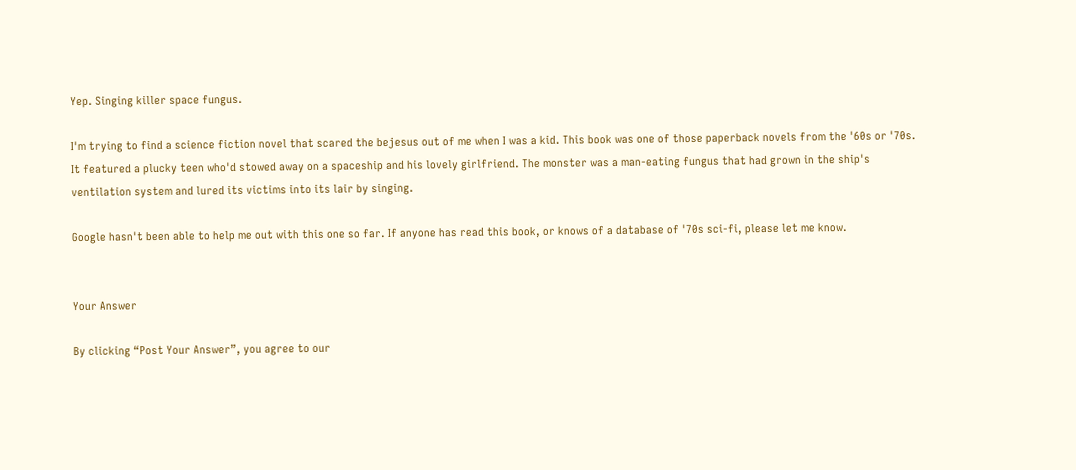Yep. Singing killer space fungus.

I'm trying to find a science fiction novel that scared the bejesus out of me when I was a kid. This book was one of those paperback novels from the '60s or '70s. It featured a plucky teen who'd stowed away on a spaceship and his lovely girlfriend. The monster was a man-eating fungus that had grown in the ship's ventilation system and lured its victims into its lair by singing.

Google hasn't been able to help me out with this one so far. If anyone has read this book, or knows of a database of '70s sci-fi, please let me know.


Your Answer

By clicking “Post Your Answer”, you agree to our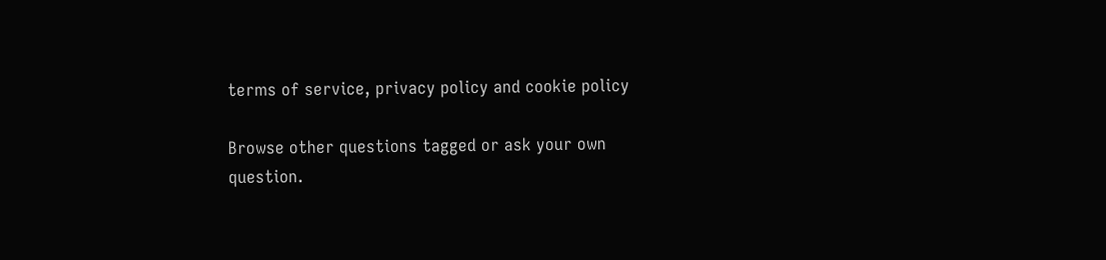terms of service, privacy policy and cookie policy

Browse other questions tagged or ask your own question.